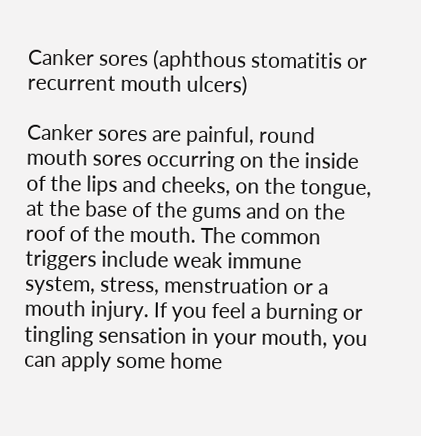Canker sores (aphthous stomatitis or recurrent mouth ulcers)

Canker sores are painful, round mouth sores occurring on the inside of the lips and cheeks, on the tongue, at the base of the gums and on the roof of the mouth. The common triggers include weak immune system, stress, menstruation or a mouth injury. If you feel a burning or tingling sensation in your mouth, you can apply some home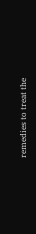remedies to treat the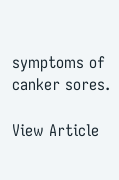symptoms of canker sores.

View Article